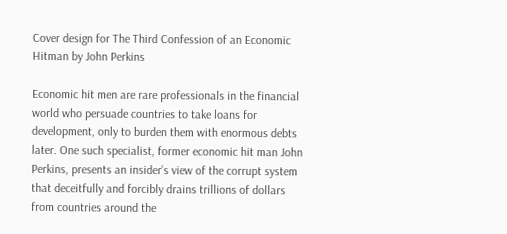Cover design for The Third Confession of an Economic Hitman by John Perkins

Economic hit men are rare professionals in the financial world who persuade countries to take loans for development, only to burden them with enormous debts later. One such specialist, former economic hit man John Perkins, presents an insider’s view of the corrupt system that deceitfully and forcibly drains trillions of dollars from countries around the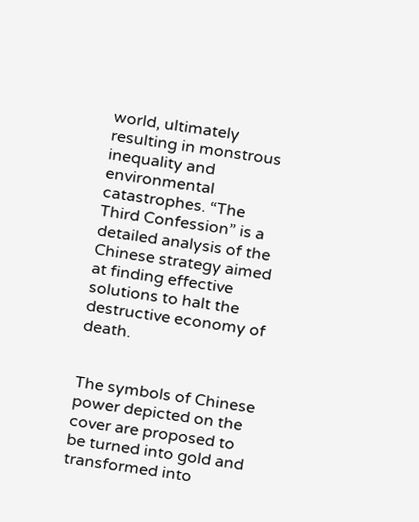world, ultimately resulting in monstrous inequality and environmental catastrophes. “The Third Confession” is a detailed analysis of the Chinese strategy aimed at finding effective solutions to halt the destructive economy of death.


The symbols of Chinese power depicted on the cover are proposed to be turned into gold and transformed into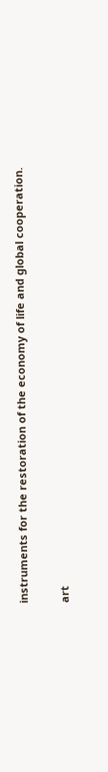instruments for the restoration of the economy of life and global cooperation.

art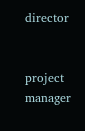director


project manager